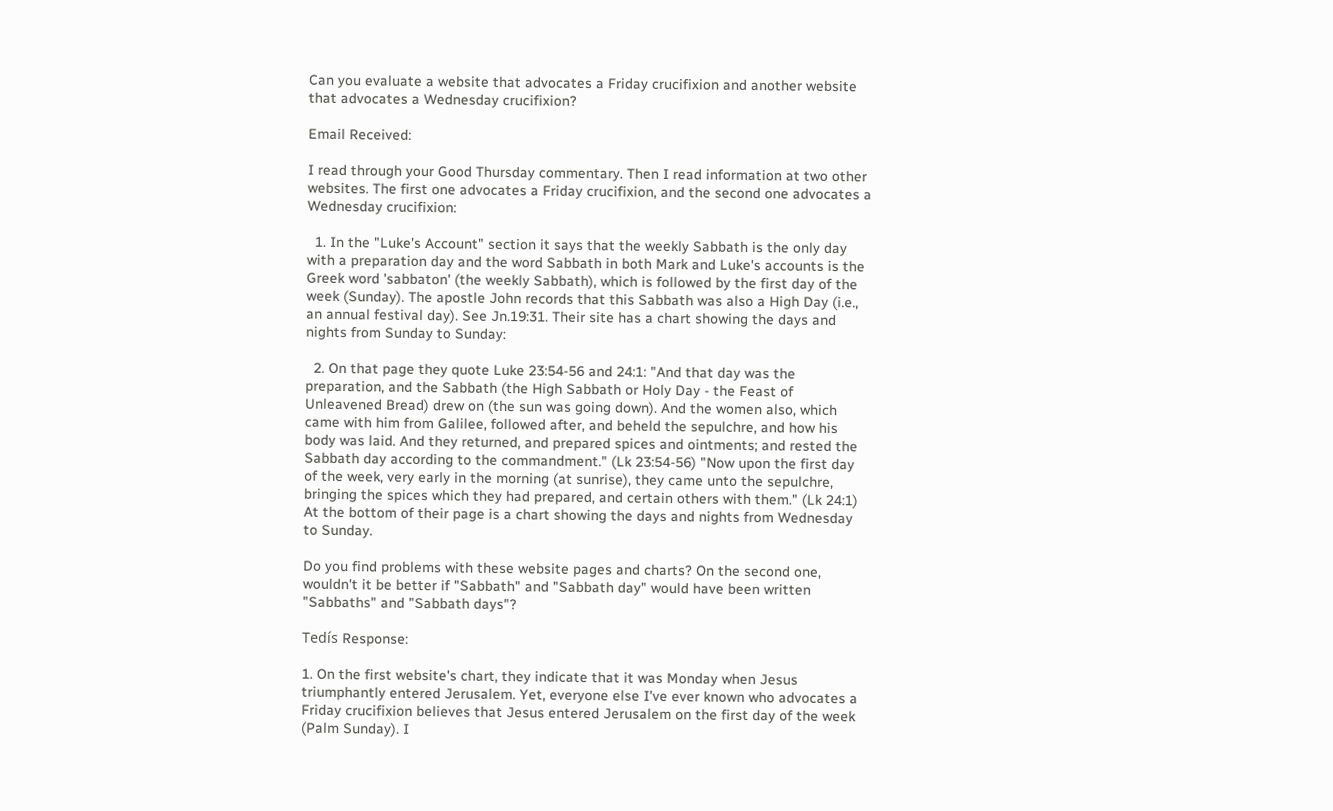Can you evaluate a website that advocates a Friday crucifixion and another website that advocates a Wednesday crucifixion?

Email Received:

I read through your Good Thursday commentary. Then I read information at two other websites. The first one advocates a Friday crucifixion, and the second one advocates a Wednesday crucifixion:

  1. In the "Luke's Account" section it says that the weekly Sabbath is the only day with a preparation day and the word Sabbath in both Mark and Luke's accounts is the Greek word 'sabbaton' (the weekly Sabbath), which is followed by the first day of the week (Sunday). The apostle John records that this Sabbath was also a High Day (i.e., an annual festival day). See Jn.19:31. Their site has a chart showing the days and nights from Sunday to Sunday:

  2. On that page they quote Luke 23:54-56 and 24:1: "And that day was the preparation, and the Sabbath (the High Sabbath or Holy Day - the Feast of Unleavened Bread) drew on (the sun was going down). And the women also, which came with him from Galilee, followed after, and beheld the sepulchre, and how his body was laid. And they returned, and prepared spices and ointments; and rested the Sabbath day according to the commandment." (Lk 23:54-56) "Now upon the first day of the week, very early in the morning (at sunrise), they came unto the sepulchre, bringing the spices which they had prepared, and certain others with them." (Lk 24:1) At the bottom of their page is a chart showing the days and nights from Wednesday to Sunday.

Do you find problems with these website pages and charts? On the second one, wouldn't it be better if "Sabbath" and "Sabbath day" would have been written "Sabbaths" and "Sabbath days"?

Tedís Response:

1. On the first website's chart, they indicate that it was Monday when Jesus triumphantly entered Jerusalem. Yet, everyone else I've ever known who advocates a Friday crucifixion believes that Jesus entered Jerusalem on the first day of the week (Palm Sunday). I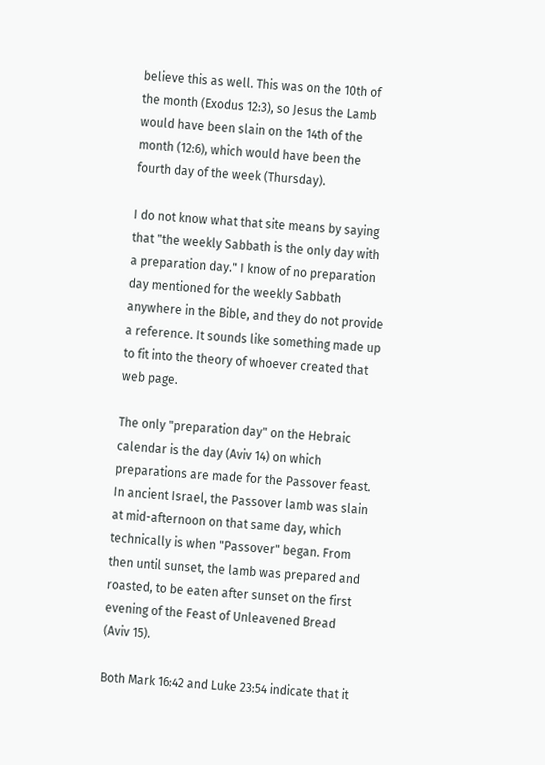believe this as well. This was on the 10th of the month (Exodus 12:3), so Jesus the Lamb would have been slain on the 14th of the month (12:6), which would have been the fourth day of the week (Thursday).

I do not know what that site means by saying that "the weekly Sabbath is the only day with a preparation day." I know of no preparation day mentioned for the weekly Sabbath anywhere in the Bible, and they do not provide a reference. It sounds like something made up to fit into the theory of whoever created that web page.

The only "preparation day" on the Hebraic calendar is the day (Aviv 14) on which preparations are made for the Passover feast. In ancient Israel, the Passover lamb was slain at mid-afternoon on that same day, which technically is when "Passover" began. From then until sunset, the lamb was prepared and roasted, to be eaten after sunset on the first evening of the Feast of Unleavened Bread (Aviv 15).

Both Mark 16:42 and Luke 23:54 indicate that it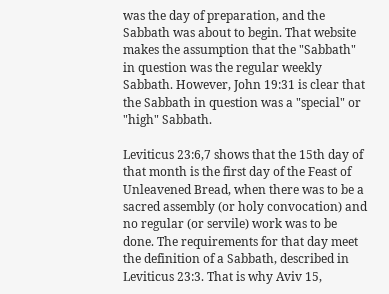was the day of preparation, and the Sabbath was about to begin. That website makes the assumption that the "Sabbath" in question was the regular weekly Sabbath. However, John 19:31 is clear that the Sabbath in question was a "special" or "high" Sabbath.

Leviticus 23:6,7 shows that the 15th day of that month is the first day of the Feast of Unleavened Bread, when there was to be a sacred assembly (or holy convocation) and no regular (or servile) work was to be done. The requirements for that day meet the definition of a Sabbath, described in Leviticus 23:3. That is why Aviv 15,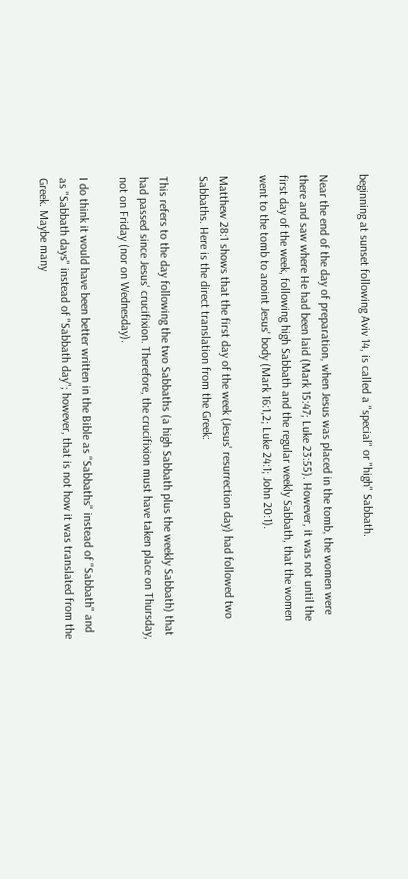beginning at sunset following Aviv 14, is called a "special" or "high" Sabbath.

Near the end of the day of preparation, when Jesus was placed in the tomb, the women were there and saw where He had been laid (Mark 15:47; Luke 23:55). However, it was not until the first day of the week, following high Sabbath and the regular weekly Sabbath, that the women went to the tomb to anoint Jesus' body (Mark 16:1,2; Luke 24:1; John 20:1).

Matthew 28:1 shows that the first day of the week (Jesus' resurrection day) had followed two Sabbaths. Here is the direct translation from the Greek:

This refers to the day following the two Sabbaths (a high Sabbath plus the weekly Sabbath) that had passed since Jesus' crucifixion. Therefore, the crucifixion must have taken place on Thursday, not on Friday (nor on Wednesday).

I do think it would have been better written in the Bible as "Sabbaths" instead of "Sabbath" and as "Sabbath days" instead of "Sabbath day"; however, that is not how it was translated from the Greek. Maybe many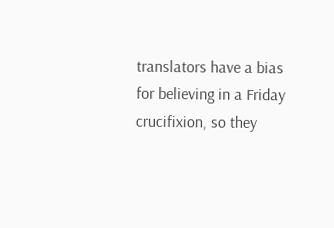translators have a bias for believing in a Friday crucifixion, so they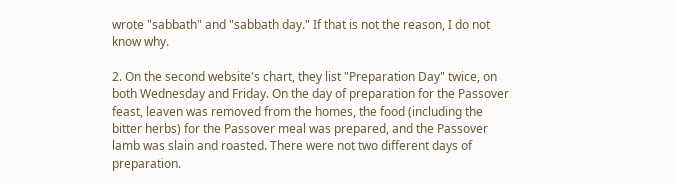wrote "sabbath" and "sabbath day." If that is not the reason, I do not know why.

2. On the second website's chart, they list "Preparation Day" twice, on both Wednesday and Friday. On the day of preparation for the Passover feast, leaven was removed from the homes, the food (including the bitter herbs) for the Passover meal was prepared, and the Passover lamb was slain and roasted. There were not two different days of preparation.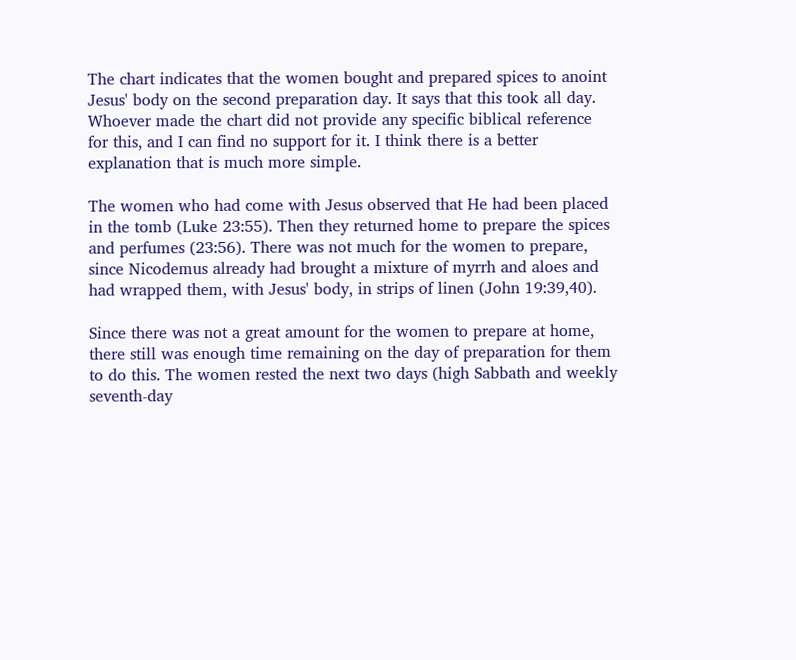The chart indicates that the women bought and prepared spices to anoint Jesus' body on the second preparation day. It says that this took all day. Whoever made the chart did not provide any specific biblical reference for this, and I can find no support for it. I think there is a better explanation that is much more simple.

The women who had come with Jesus observed that He had been placed in the tomb (Luke 23:55). Then they returned home to prepare the spices and perfumes (23:56). There was not much for the women to prepare, since Nicodemus already had brought a mixture of myrrh and aloes and had wrapped them, with Jesus' body, in strips of linen (John 19:39,40).

Since there was not a great amount for the women to prepare at home, there still was enough time remaining on the day of preparation for them to do this. The women rested the next two days (high Sabbath and weekly seventh-day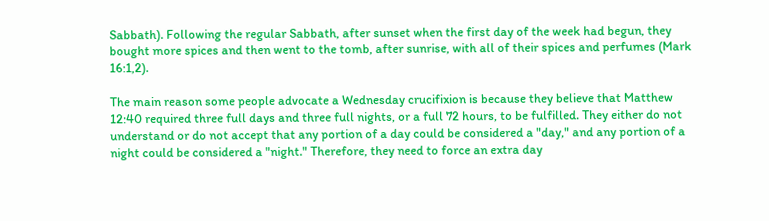Sabbath). Following the regular Sabbath, after sunset when the first day of the week had begun, they bought more spices and then went to the tomb, after sunrise, with all of their spices and perfumes (Mark 16:1,2).

The main reason some people advocate a Wednesday crucifixion is because they believe that Matthew 12:40 required three full days and three full nights, or a full 72 hours, to be fulfilled. They either do not understand or do not accept that any portion of a day could be considered a "day," and any portion of a night could be considered a "night." Therefore, they need to force an extra day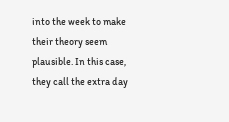into the week to make their theory seem plausible. In this case, they call the extra day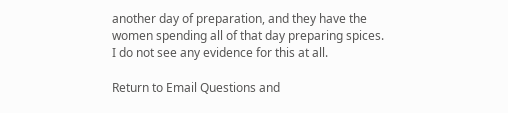another day of preparation, and they have the women spending all of that day preparing spices. I do not see any evidence for this at all.

Return to Email Questions and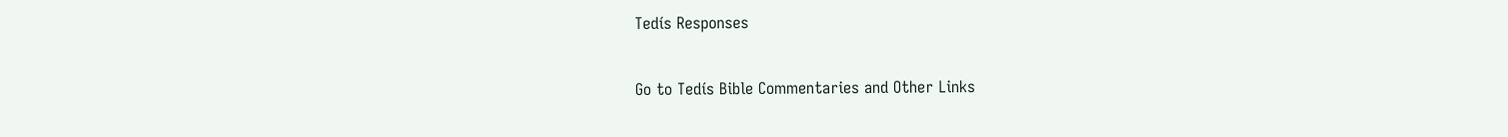Tedís Responses

Go to Tedís Bible Commentaries and Other Links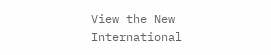View the New International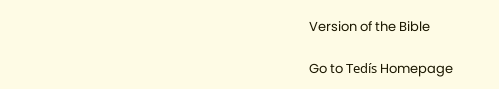Version of the Bible

Go to Tedís Homepage